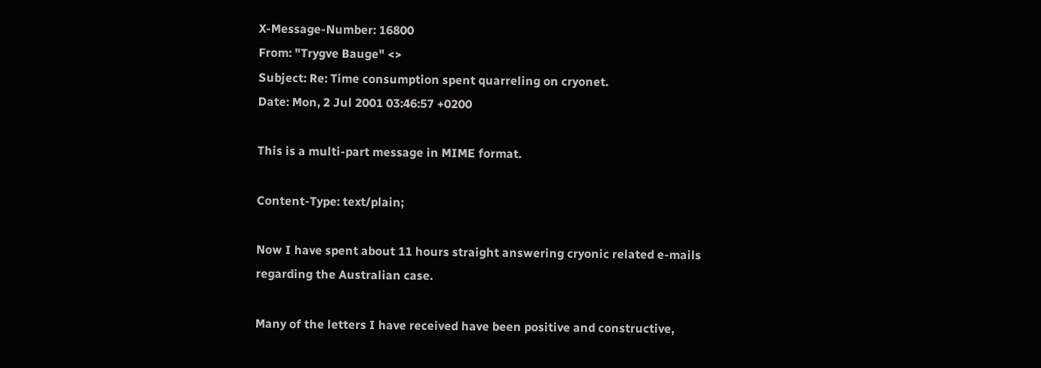X-Message-Number: 16800
From: "Trygve Bauge" <>
Subject: Re: Time consumption spent quarreling on cryonet.
Date: Mon, 2 Jul 2001 03:46:57 +0200

This is a multi-part message in MIME format.

Content-Type: text/plain;

Now I have spent about 11 hours straight answering cryonic related e-mails
regarding the Australian case.

Many of the letters I have received have been positive and constructive,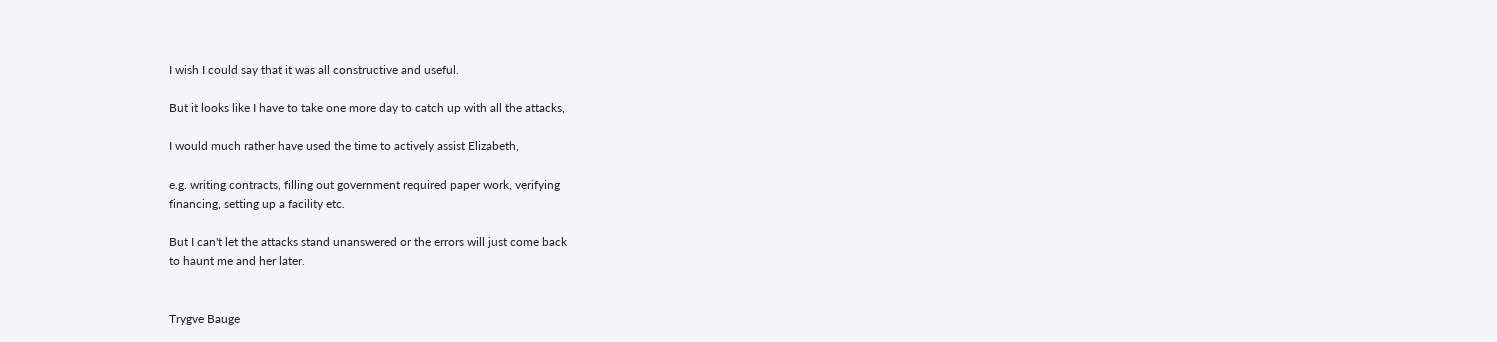I wish I could say that it was all constructive and useful.

But it looks like I have to take one more day to catch up with all the attacks,

I would much rather have used the time to actively assist Elizabeth,

e.g. writing contracts, filling out government required paper work, verifying
financing, setting up a facility etc.

But I can't let the attacks stand unanswered or the errors will just come back
to haunt me and her later.


Trygve Bauge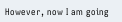However, now I am going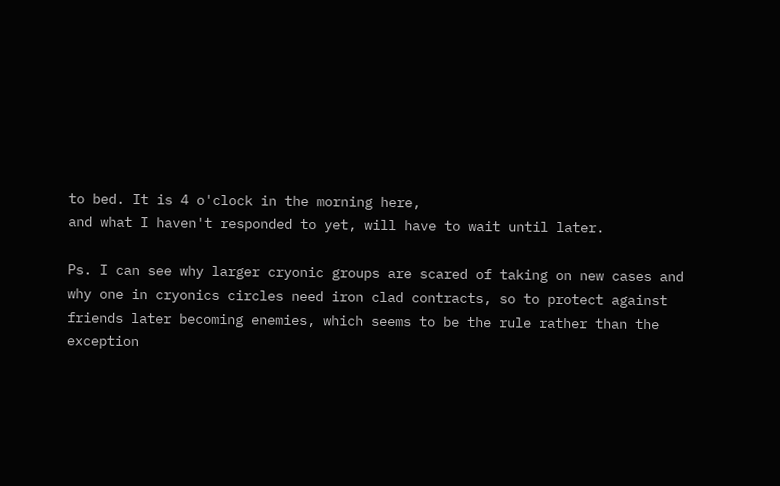to bed. It is 4 o'clock in the morning here,
and what I haven't responded to yet, will have to wait until later.

Ps. I can see why larger cryonic groups are scared of taking on new cases and
why one in cryonics circles need iron clad contracts, so to protect against
friends later becoming enemies, which seems to be the rule rather than the
exception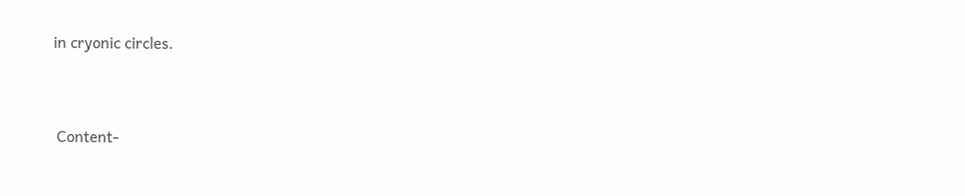in cryonic circles.


 Content-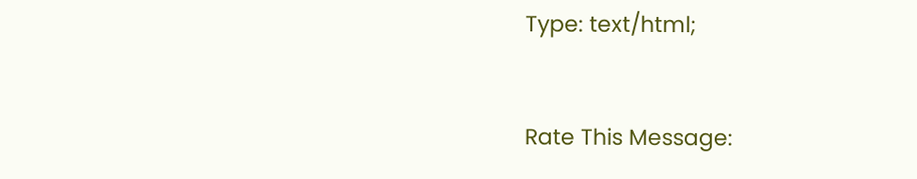Type: text/html;


Rate This Message: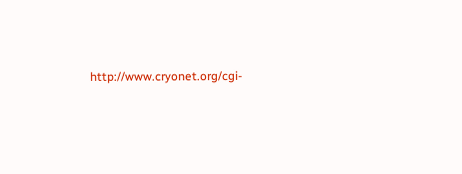http://www.cryonet.org/cgi-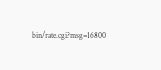bin/rate.cgi?msg=16800